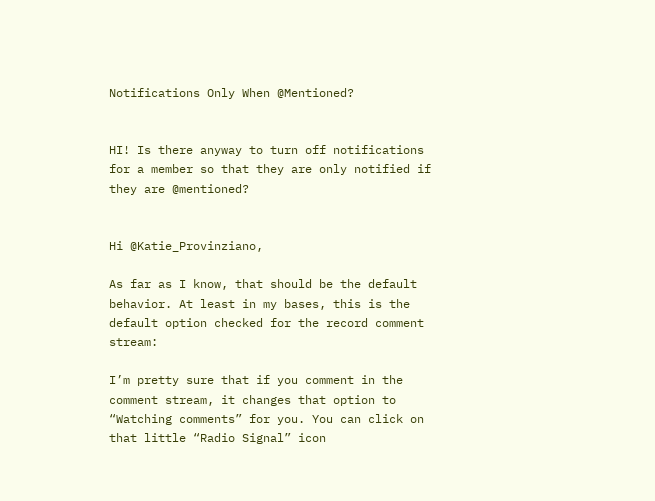Notifications Only When @Mentioned?


HI! Is there anyway to turn off notifications for a member so that they are only notified if they are @mentioned?


Hi @Katie_Provinziano,

As far as I know, that should be the default behavior. At least in my bases, this is the default option checked for the record comment stream:

I’m pretty sure that if you comment in the comment stream, it changes that option to “Watching comments” for you. You can click on that little “Radio Signal” icon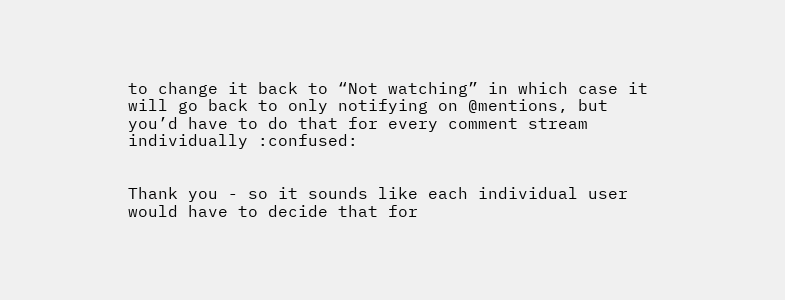to change it back to “Not watching” in which case it will go back to only notifying on @mentions, but you’d have to do that for every comment stream individually :confused:


Thank you - so it sounds like each individual user would have to decide that for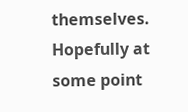themselves. Hopefully at some point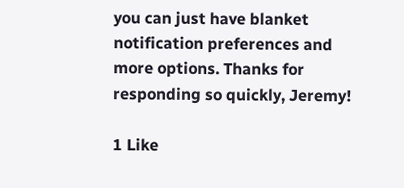you can just have blanket notification preferences and more options. Thanks for responding so quickly, Jeremy!

1 Like